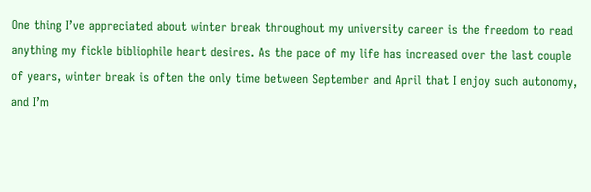One thing I’ve appreciated about winter break throughout my university career is the freedom to read anything my fickle bibliophile heart desires. As the pace of my life has increased over the last couple of years, winter break is often the only time between September and April that I enjoy such autonomy, and I’m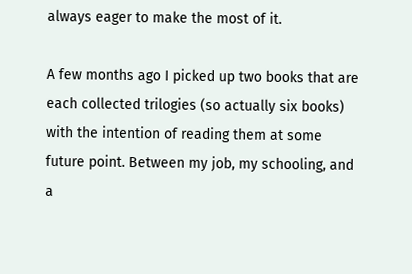always eager to make the most of it.

A few months ago I picked up two books that are each collected trilogies (so actually six books) with the intention of reading them at some future point. Between my job, my schooling, and a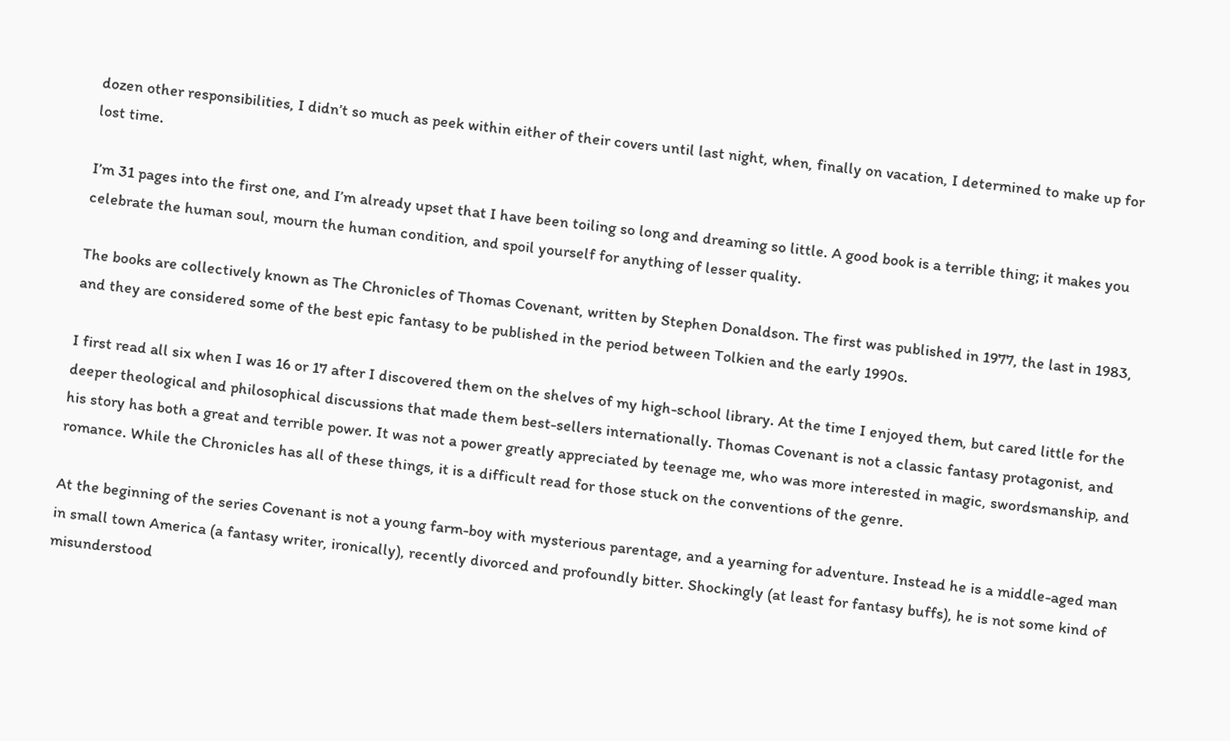dozen other responsibilities, I didn’t so much as peek within either of their covers until last night, when, finally on vacation, I determined to make up for lost time.

I’m 31 pages into the first one, and I’m already upset that I have been toiling so long and dreaming so little. A good book is a terrible thing; it makes you celebrate the human soul, mourn the human condition, and spoil yourself for anything of lesser quality.

The books are collectively known as The Chronicles of Thomas Covenant, written by Stephen Donaldson. The first was published in 1977, the last in 1983, and they are considered some of the best epic fantasy to be published in the period between Tolkien and the early 1990s.

I first read all six when I was 16 or 17 after I discovered them on the shelves of my high-school library. At the time I enjoyed them, but cared little for the deeper theological and philosophical discussions that made them best-sellers internationally. Thomas Covenant is not a classic fantasy protagonist, and his story has both a great and terrible power. It was not a power greatly appreciated by teenage me, who was more interested in magic, swordsmanship, and romance. While the Chronicles has all of these things, it is a difficult read for those stuck on the conventions of the genre.

At the beginning of the series Covenant is not a young farm-boy with mysterious parentage, and a yearning for adventure. Instead he is a middle-aged man in small town America (a fantasy writer, ironically), recently divorced and profoundly bitter. Shockingly (at least for fantasy buffs), he is not some kind of misunderstood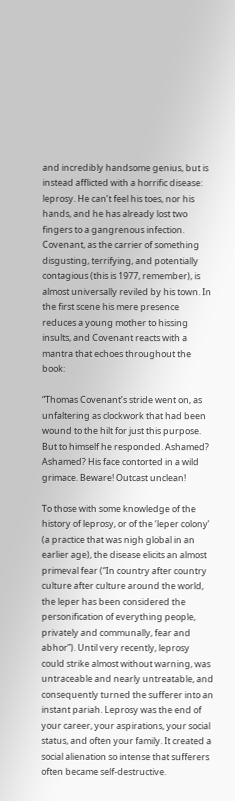and incredibly handsome genius, but is instead afflicted with a horrific disease: leprosy. He can’t feel his toes, nor his hands, and he has already lost two fingers to a gangrenous infection. Covenant, as the carrier of something disgusting, terrifying, and potentially contagious (this is 1977, remember), is almost universally reviled by his town. In the first scene his mere presence reduces a young mother to hissing insults, and Covenant reacts with a mantra that echoes throughout the book:

“Thomas Covenant’s stride went on, as unfaltering as clockwork that had been wound to the hilt for just this purpose. But to himself he responded. Ashamed? Ashamed? His face contorted in a wild grimace. Beware! Outcast unclean!

To those with some knowledge of the history of leprosy, or of the ‘leper colony’ (a practice that was nigh global in an earlier age), the disease elicits an almost primeval fear (“In country after country culture after culture around the world, the leper has been considered the personification of everything people, privately and communally, fear and abhor”). Until very recently, leprosy could strike almost without warning, was untraceable and nearly untreatable, and consequently turned the sufferer into an instant pariah. Leprosy was the end of your career, your aspirations, your social status, and often your family. It created a social alienation so intense that sufferers often became self-destructive.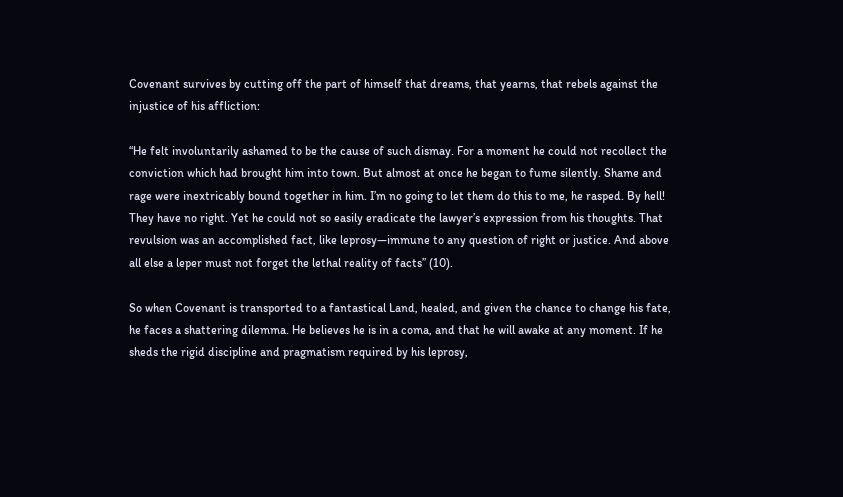Covenant survives by cutting off the part of himself that dreams, that yearns, that rebels against the injustice of his affliction:

“He felt involuntarily ashamed to be the cause of such dismay. For a moment he could not recollect the conviction which had brought him into town. But almost at once he began to fume silently. Shame and rage were inextricably bound together in him. I’m no going to let them do this to me, he rasped. By hell! They have no right. Yet he could not so easily eradicate the lawyer’s expression from his thoughts. That revulsion was an accomplished fact, like leprosy—immune to any question of right or justice. And above all else a leper must not forget the lethal reality of facts” (10).

So when Covenant is transported to a fantastical Land, healed, and given the chance to change his fate, he faces a shattering dilemma. He believes he is in a coma, and that he will awake at any moment. If he sheds the rigid discipline and pragmatism required by his leprosy,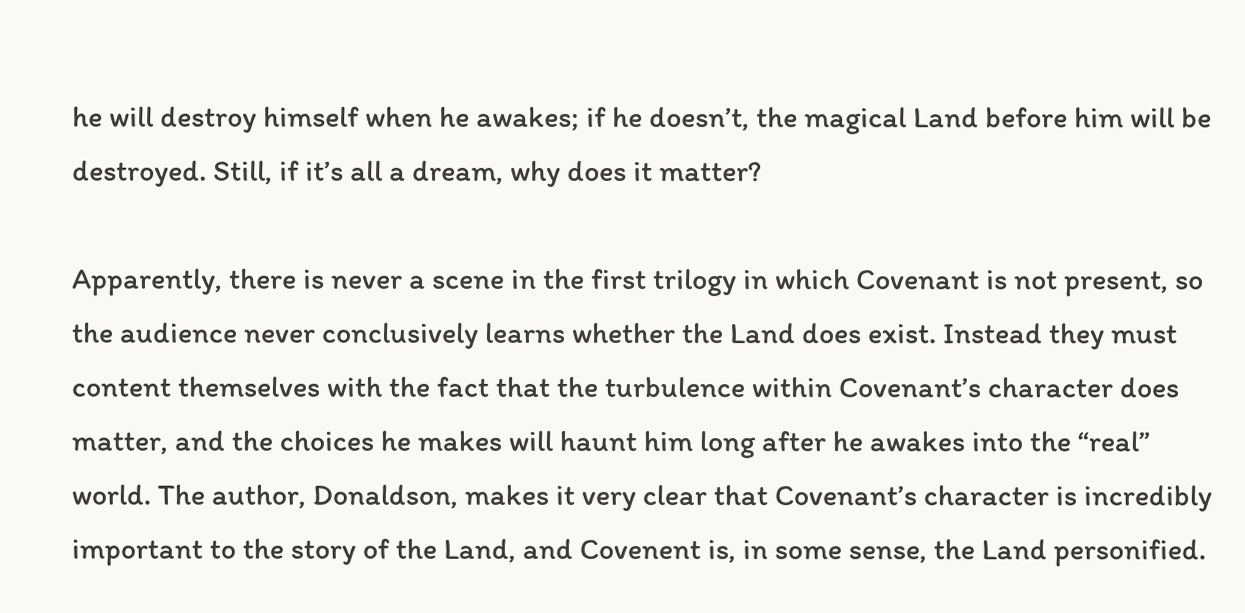he will destroy himself when he awakes; if he doesn’t, the magical Land before him will be destroyed. Still, if it’s all a dream, why does it matter?

Apparently, there is never a scene in the first trilogy in which Covenant is not present, so the audience never conclusively learns whether the Land does exist. Instead they must content themselves with the fact that the turbulence within Covenant’s character does matter, and the choices he makes will haunt him long after he awakes into the “real” world. The author, Donaldson, makes it very clear that Covenant’s character is incredibly important to the story of the Land, and Covenent is, in some sense, the Land personified.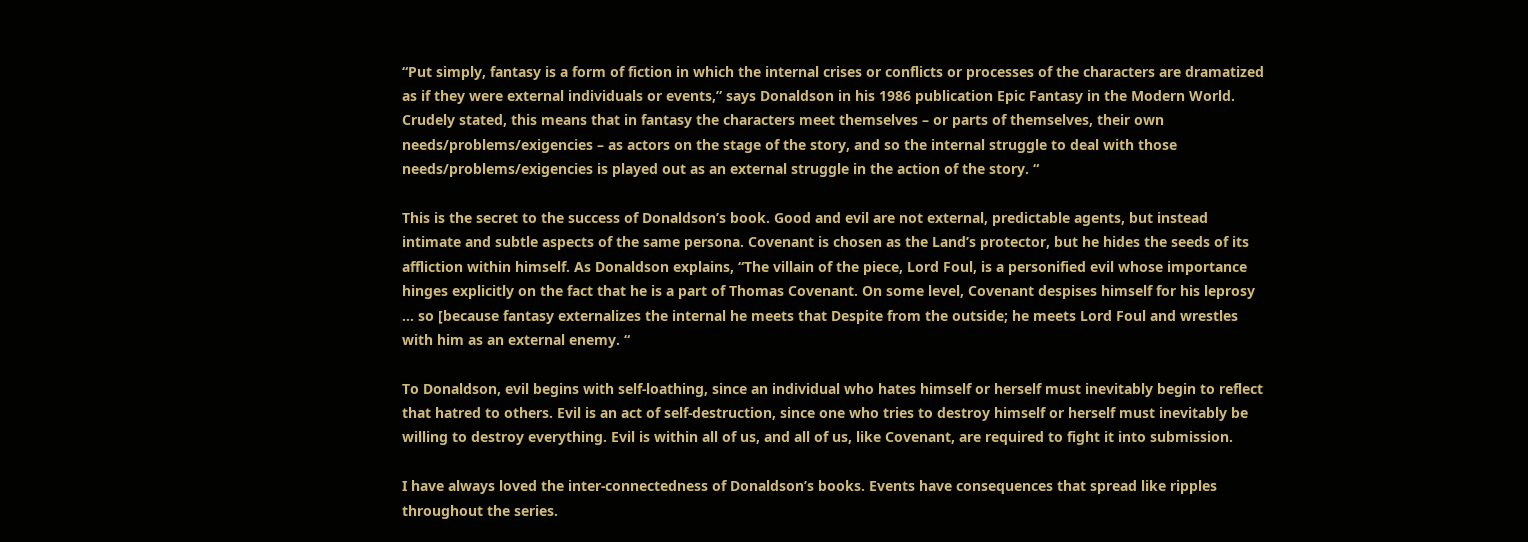“Put simply, fantasy is a form of fiction in which the internal crises or conflicts or processes of the characters are dramatized as if they were external individuals or events,” says Donaldson in his 1986 publication Epic Fantasy in the Modern World. Crudely stated, this means that in fantasy the characters meet themselves – or parts of themselves, their own needs/problems/exigencies – as actors on the stage of the story, and so the internal struggle to deal with those needs/problems/exigencies is played out as an external struggle in the action of the story. “

This is the secret to the success of Donaldson’s book. Good and evil are not external, predictable agents, but instead intimate and subtle aspects of the same persona. Covenant is chosen as the Land’s protector, but he hides the seeds of its affliction within himself. As Donaldson explains, “The villain of the piece, Lord Foul, is a personified evil whose importance hinges explicitly on the fact that he is a part of Thomas Covenant. On some level, Covenant despises himself for his leprosy … so [because fantasy externalizes the internal he meets that Despite from the outside; he meets Lord Foul and wrestles with him as an external enemy. “

To Donaldson, evil begins with self-loathing, since an individual who hates himself or herself must inevitably begin to reflect that hatred to others. Evil is an act of self-destruction, since one who tries to destroy himself or herself must inevitably be willing to destroy everything. Evil is within all of us, and all of us, like Covenant, are required to fight it into submission.

I have always loved the inter-connectedness of Donaldson’s books. Events have consequences that spread like ripples throughout the series.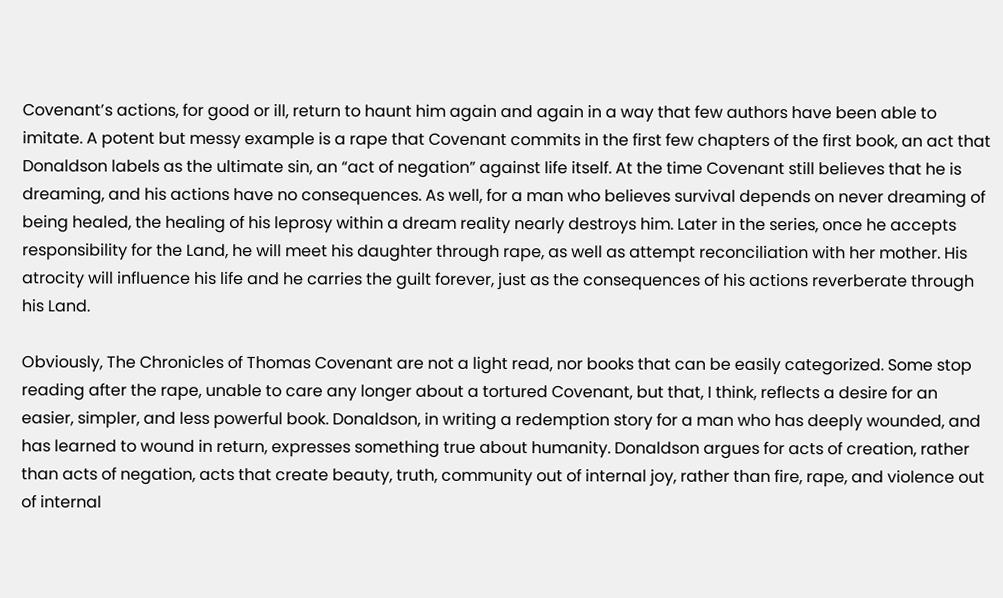Covenant’s actions, for good or ill, return to haunt him again and again in a way that few authors have been able to imitate. A potent but messy example is a rape that Covenant commits in the first few chapters of the first book, an act that Donaldson labels as the ultimate sin, an “act of negation” against life itself. At the time Covenant still believes that he is dreaming, and his actions have no consequences. As well, for a man who believes survival depends on never dreaming of being healed, the healing of his leprosy within a dream reality nearly destroys him. Later in the series, once he accepts responsibility for the Land, he will meet his daughter through rape, as well as attempt reconciliation with her mother. His atrocity will influence his life and he carries the guilt forever, just as the consequences of his actions reverberate through his Land.

Obviously, The Chronicles of Thomas Covenant are not a light read, nor books that can be easily categorized. Some stop reading after the rape, unable to care any longer about a tortured Covenant, but that, I think, reflects a desire for an easier, simpler, and less powerful book. Donaldson, in writing a redemption story for a man who has deeply wounded, and has learned to wound in return, expresses something true about humanity. Donaldson argues for acts of creation, rather than acts of negation, acts that create beauty, truth, community out of internal joy, rather than fire, rape, and violence out of internal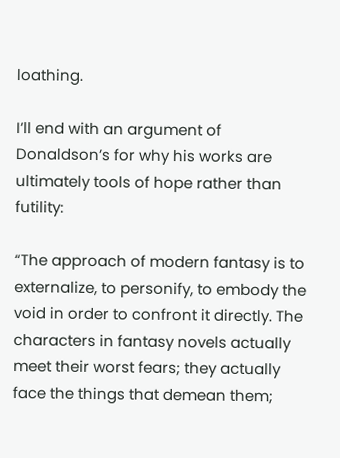loathing.

I’ll end with an argument of Donaldson’s for why his works are ultimately tools of hope rather than futility:

“The approach of modern fantasy is to externalize, to personify, to embody the void in order to confront it directly. The characters in fantasy novels actually meet their worst fears; they actually face the things that demean them;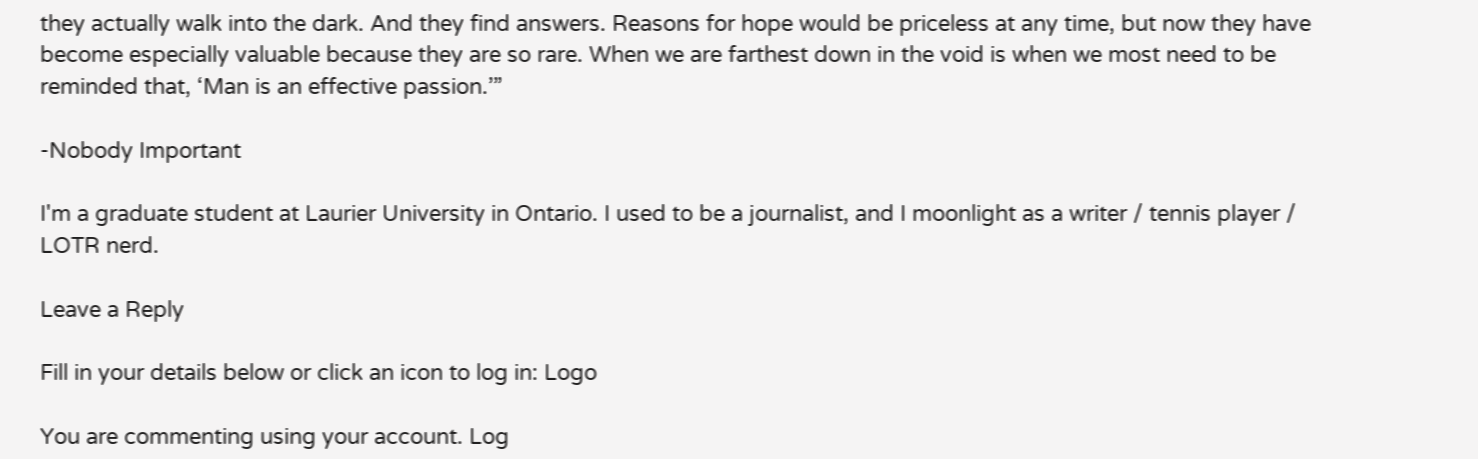they actually walk into the dark. And they find answers. Reasons for hope would be priceless at any time, but now they have become especially valuable because they are so rare. When we are farthest down in the void is when we most need to be reminded that, ‘Man is an effective passion.’”

-Nobody Important

I'm a graduate student at Laurier University in Ontario. I used to be a journalist, and I moonlight as a writer / tennis player / LOTR nerd.

Leave a Reply

Fill in your details below or click an icon to log in: Logo

You are commenting using your account. Log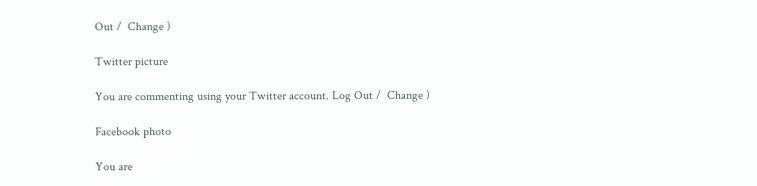Out /  Change )

Twitter picture

You are commenting using your Twitter account. Log Out /  Change )

Facebook photo

You are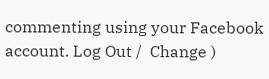commenting using your Facebook account. Log Out /  Change )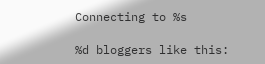Connecting to %s

%d bloggers like this: